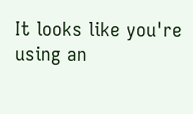It looks like you're using an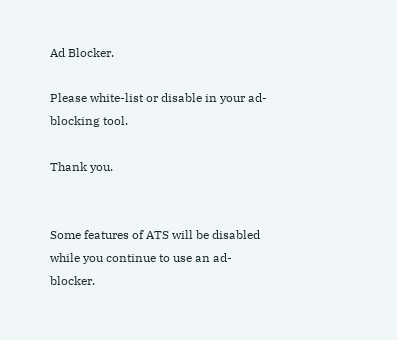Ad Blocker.

Please white-list or disable in your ad-blocking tool.

Thank you.


Some features of ATS will be disabled while you continue to use an ad-blocker.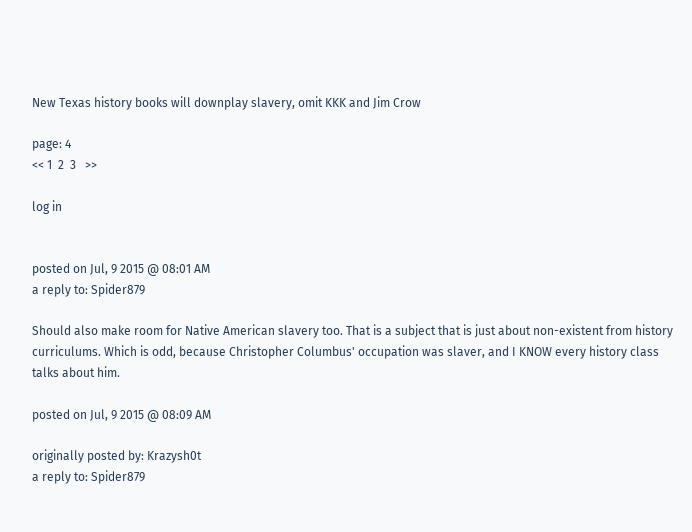New Texas history books will downplay slavery, omit KKK and Jim Crow

page: 4
<< 1  2  3   >>

log in


posted on Jul, 9 2015 @ 08:01 AM
a reply to: Spider879

Should also make room for Native American slavery too. That is a subject that is just about non-existent from history curriculums. Which is odd, because Christopher Columbus' occupation was slaver, and I KNOW every history class talks about him.

posted on Jul, 9 2015 @ 08:09 AM

originally posted by: Krazysh0t
a reply to: Spider879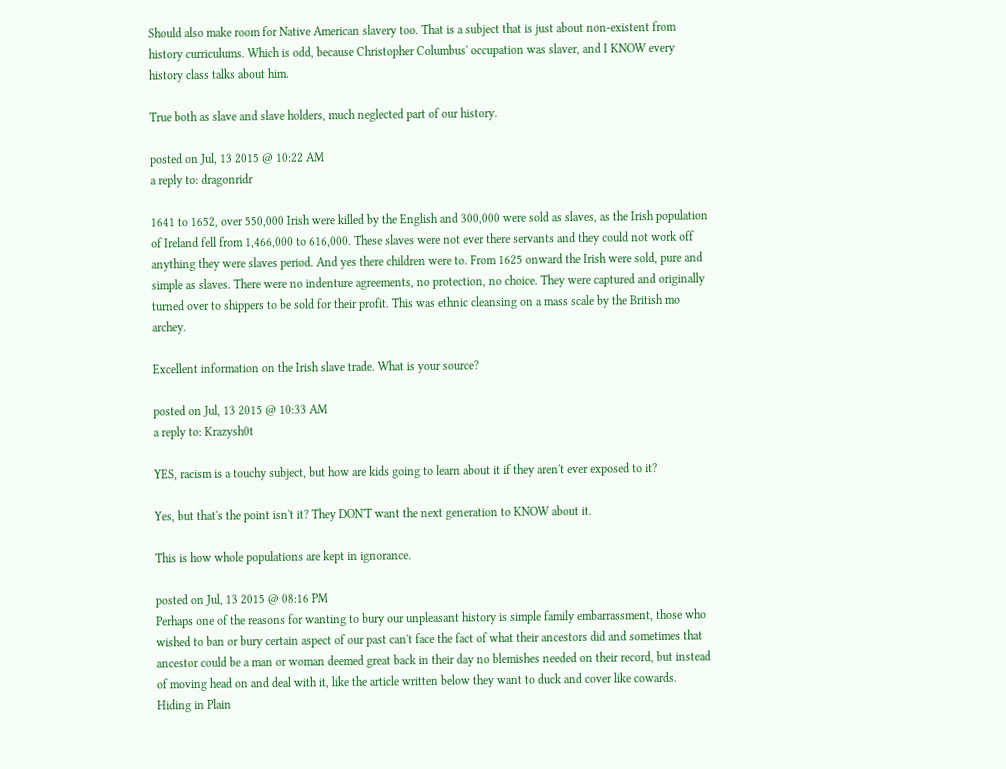Should also make room for Native American slavery too. That is a subject that is just about non-existent from history curriculums. Which is odd, because Christopher Columbus' occupation was slaver, and I KNOW every history class talks about him.

True both as slave and slave holders, much neglected part of our history.

posted on Jul, 13 2015 @ 10:22 AM
a reply to: dragonridr

1641 to 1652, over 550,000 Irish were killed by the English and 300,000 were sold as slaves, as the Irish population of Ireland fell from 1,466,000 to 616,000. These slaves were not ever there servants and they could not work off anything they were slaves period. And yes there children were to. From 1625 onward the Irish were sold, pure and simple as slaves. There were no indenture agreements, no protection, no choice. They were captured and originally turned over to shippers to be sold for their profit. This was ethnic cleansing on a mass scale by the British mo archey.

Excellent information on the Irish slave trade. What is your source?

posted on Jul, 13 2015 @ 10:33 AM
a reply to: Krazysh0t

YES, racism is a touchy subject, but how are kids going to learn about it if they aren't ever exposed to it?

Yes, but that's the point isn't it? They DON'T want the next generation to KNOW about it.

This is how whole populations are kept in ignorance.

posted on Jul, 13 2015 @ 08:16 PM
Perhaps one of the reasons for wanting to bury our unpleasant history is simple family embarrassment, those who wished to ban or bury certain aspect of our past can't face the fact of what their ancestors did and sometimes that ancestor could be a man or woman deemed great back in their day no blemishes needed on their record, but instead of moving head on and deal with it, like the article written below they want to duck and cover like cowards.
Hiding in Plain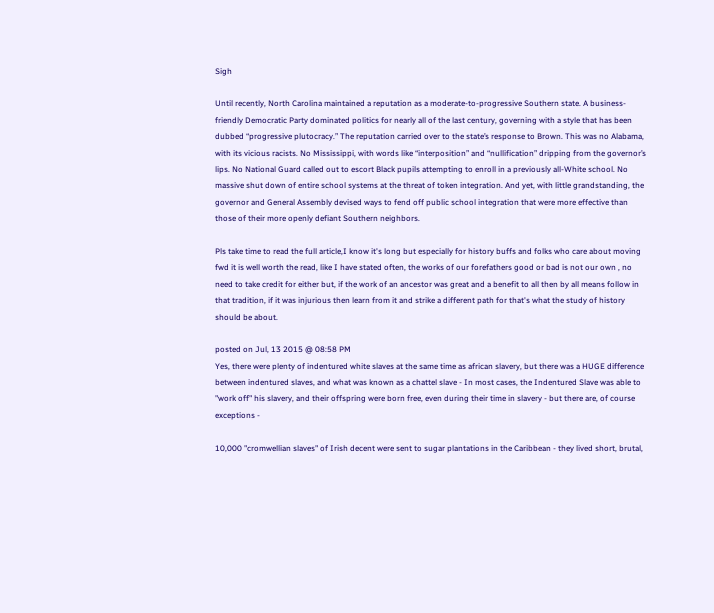Sigh

Until recently, North Carolina maintained a reputation as a moderate-to-progressive Southern state. A business-friendly Democratic Party dominated politics for nearly all of the last century, governing with a style that has been dubbed “progressive plutocracy.” The reputation carried over to the state’s response to Brown. This was no Alabama, with its vicious racists. No Mississippi, with words like “interposition” and “nullification” dripping from the governor’s lips. No National Guard called out to escort Black pupils attempting to enroll in a previously all-White school. No massive shut down of entire school systems at the threat of token integration. And yet, with little grandstanding, the governor and General Assembly devised ways to fend off public school integration that were more effective than those of their more openly defiant Southern neighbors.

Pls take time to read the full article,I know it's long but especially for history buffs and folks who care about moving fwd it is well worth the read, like I have stated often, the works of our forefathers good or bad is not our own , no need to take credit for either but, if the work of an ancestor was great and a benefit to all then by all means follow in that tradition, if it was injurious then learn from it and strike a different path for that's what the study of history should be about.

posted on Jul, 13 2015 @ 08:58 PM
Yes, there were plenty of indentured white slaves at the same time as african slavery, but there was a HUGE difference between indentured slaves, and what was known as a chattel slave - In most cases, the Indentured Slave was able to "work off" his slavery, and their offspring were born free, even during their time in slavery - but there are, of course exceptions -

10,000 "cromwellian slaves" of Irish decent were sent to sugar plantations in the Caribbean - they lived short, brutal,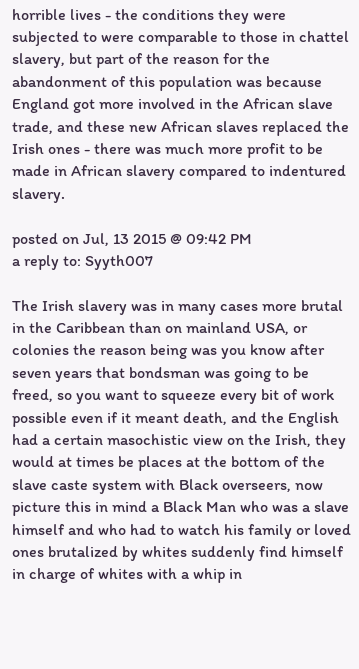horrible lives - the conditions they were subjected to were comparable to those in chattel slavery, but part of the reason for the abandonment of this population was because England got more involved in the African slave trade, and these new African slaves replaced the Irish ones - there was much more profit to be made in African slavery compared to indentured slavery.

posted on Jul, 13 2015 @ 09:42 PM
a reply to: Syyth007

The Irish slavery was in many cases more brutal in the Caribbean than on mainland USA, or colonies the reason being was you know after seven years that bondsman was going to be freed, so you want to squeeze every bit of work possible even if it meant death, and the English had a certain masochistic view on the Irish, they would at times be places at the bottom of the slave caste system with Black overseers, now picture this in mind a Black Man who was a slave himself and who had to watch his family or loved ones brutalized by whites suddenly find himself in charge of whites with a whip in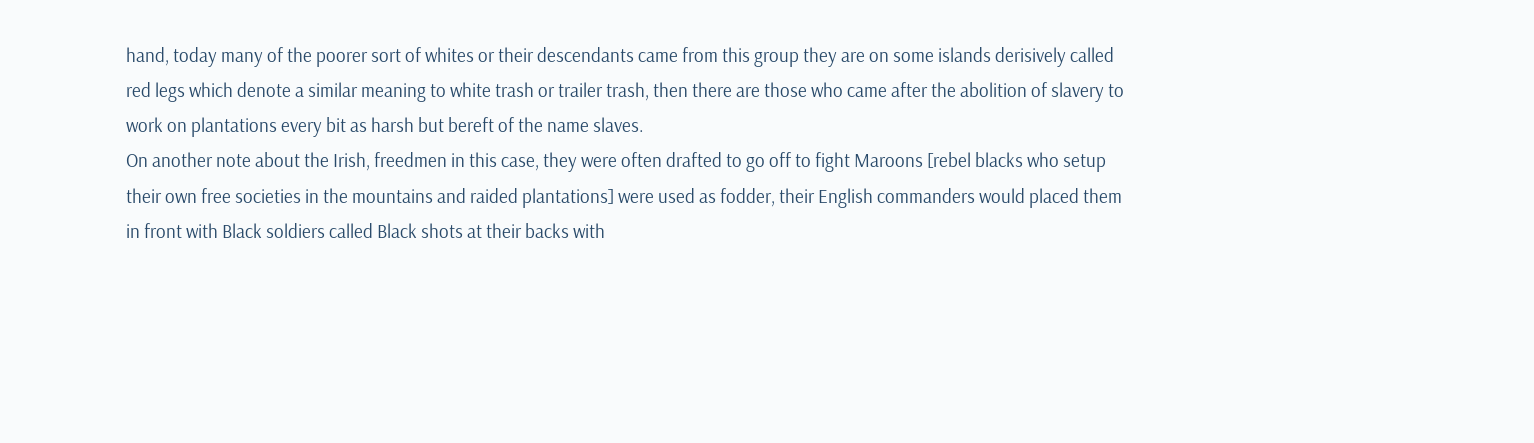hand, today many of the poorer sort of whites or their descendants came from this group they are on some islands derisively called red legs which denote a similar meaning to white trash or trailer trash, then there are those who came after the abolition of slavery to work on plantations every bit as harsh but bereft of the name slaves.
On another note about the Irish, freedmen in this case, they were often drafted to go off to fight Maroons [rebel blacks who setup their own free societies in the mountains and raided plantations] were used as fodder, their English commanders would placed them in front with Black soldiers called Black shots at their backs with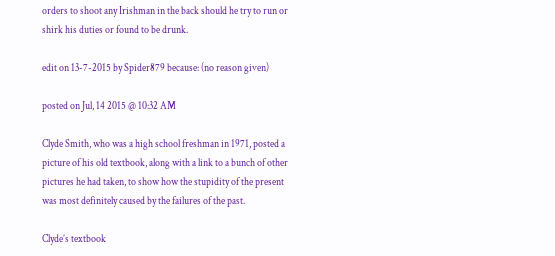orders to shoot any Irishman in the back should he try to run or shirk his duties or found to be drunk.

edit on 13-7-2015 by Spider879 because: (no reason given)

posted on Jul, 14 2015 @ 10:32 AM

Clyde Smith, who was a high school freshman in 1971, posted a picture of his old textbook, along with a link to a bunch of other pictures he had taken, to show how the stupidity of the present was most definitely caused by the failures of the past.

Clyde’s textbook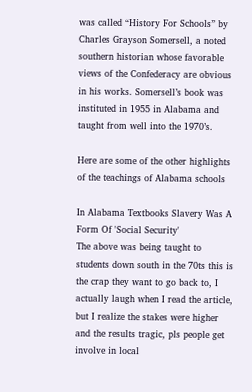was called “History For Schools” by Charles Grayson Somersell, a noted southern historian whose favorable views of the Confederacy are obvious in his works. Somersell’s book was instituted in 1955 in Alabama and taught from well into the 1970’s.

Here are some of the other highlights of the teachings of Alabama schools

In Alabama Textbooks Slavery Was A Form Of 'Social Security'
The above was being taught to students down south in the 70ts this is the crap they want to go back to, I actually laugh when I read the article, but I realize the stakes were higher and the results tragic, pls people get involve in local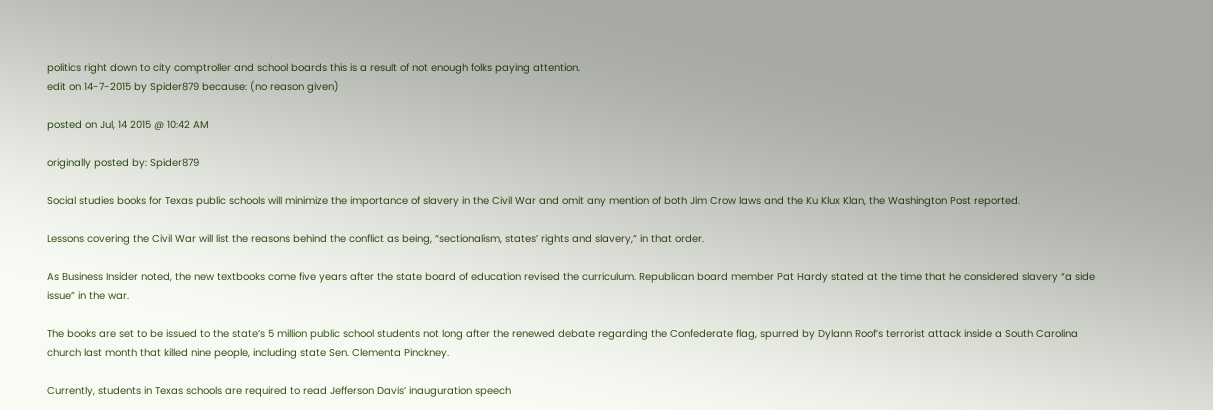politics right down to city comptroller and school boards this is a result of not enough folks paying attention.
edit on 14-7-2015 by Spider879 because: (no reason given)

posted on Jul, 14 2015 @ 10:42 AM

originally posted by: Spider879

Social studies books for Texas public schools will minimize the importance of slavery in the Civil War and omit any mention of both Jim Crow laws and the Ku Klux Klan, the Washington Post reported.

Lessons covering the Civil War will list the reasons behind the conflict as being, “sectionalism, states’ rights and slavery,” in that order.

As Business Insider noted, the new textbooks come five years after the state board of education revised the curriculum. Republican board member Pat Hardy stated at the time that he considered slavery “a side issue” in the war.

The books are set to be issued to the state’s 5 million public school students not long after the renewed debate regarding the Confederate flag, spurred by Dylann Roof’s terrorist attack inside a South Carolina church last month that killed nine people, including state Sen. Clementa Pinckney.

Currently, students in Texas schools are required to read Jefferson Davis’ inauguration speech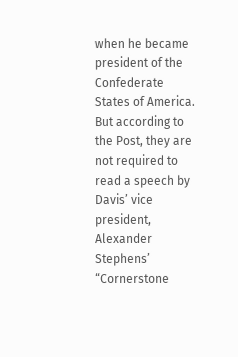when he became president of the Confederate States of America. But according to the Post, they are not required to read a speech by Davis’ vice president, Alexander Stephens’ “Cornerstone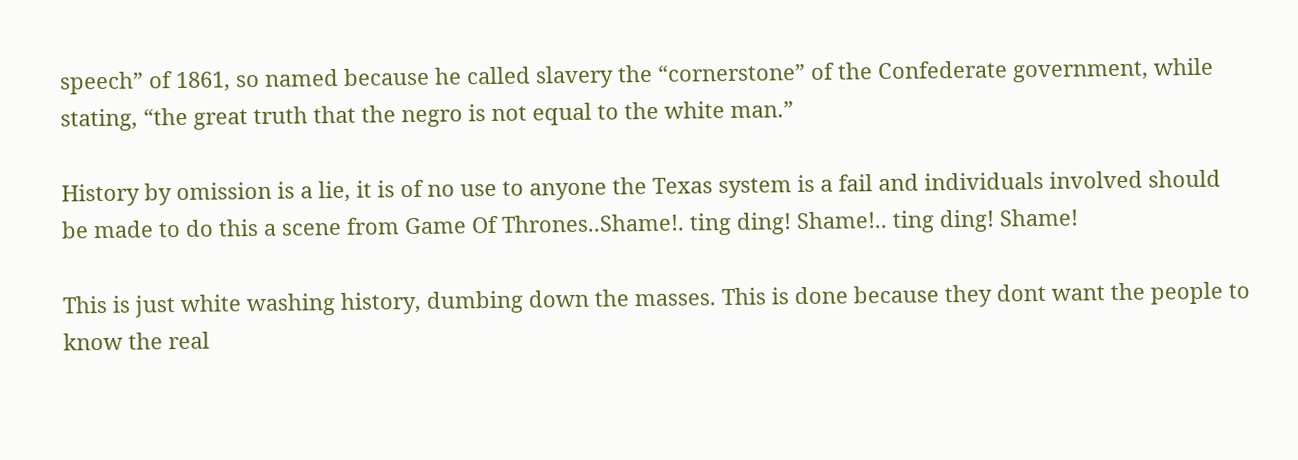speech” of 1861, so named because he called slavery the “cornerstone” of the Confederate government, while stating, “the great truth that the negro is not equal to the white man.”

History by omission is a lie, it is of no use to anyone the Texas system is a fail and individuals involved should be made to do this a scene from Game Of Thrones..Shame!. ting ding! Shame!.. ting ding! Shame!

This is just white washing history, dumbing down the masses. This is done because they dont want the people to know the real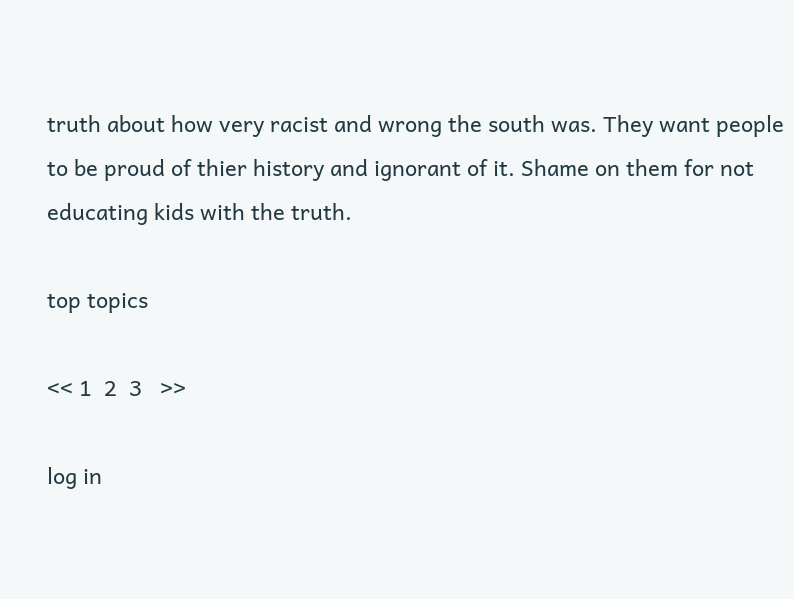truth about how very racist and wrong the south was. They want people to be proud of thier history and ignorant of it. Shame on them for not educating kids with the truth.

top topics

<< 1  2  3   >>

log in